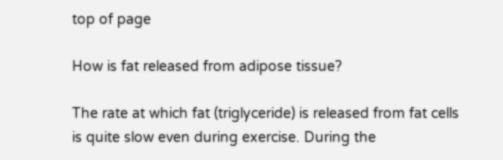top of page

How is fat released from adipose tissue?

The rate at which fat (triglyceride) is released from fat cells is quite slow even during exercise. During the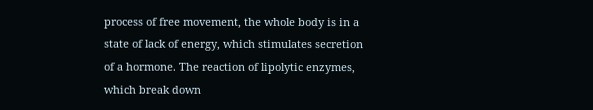process of free movement, the whole body is in a state of lack of energy, which stimulates secretion of a hormone. The reaction of lipolytic enzymes, which break down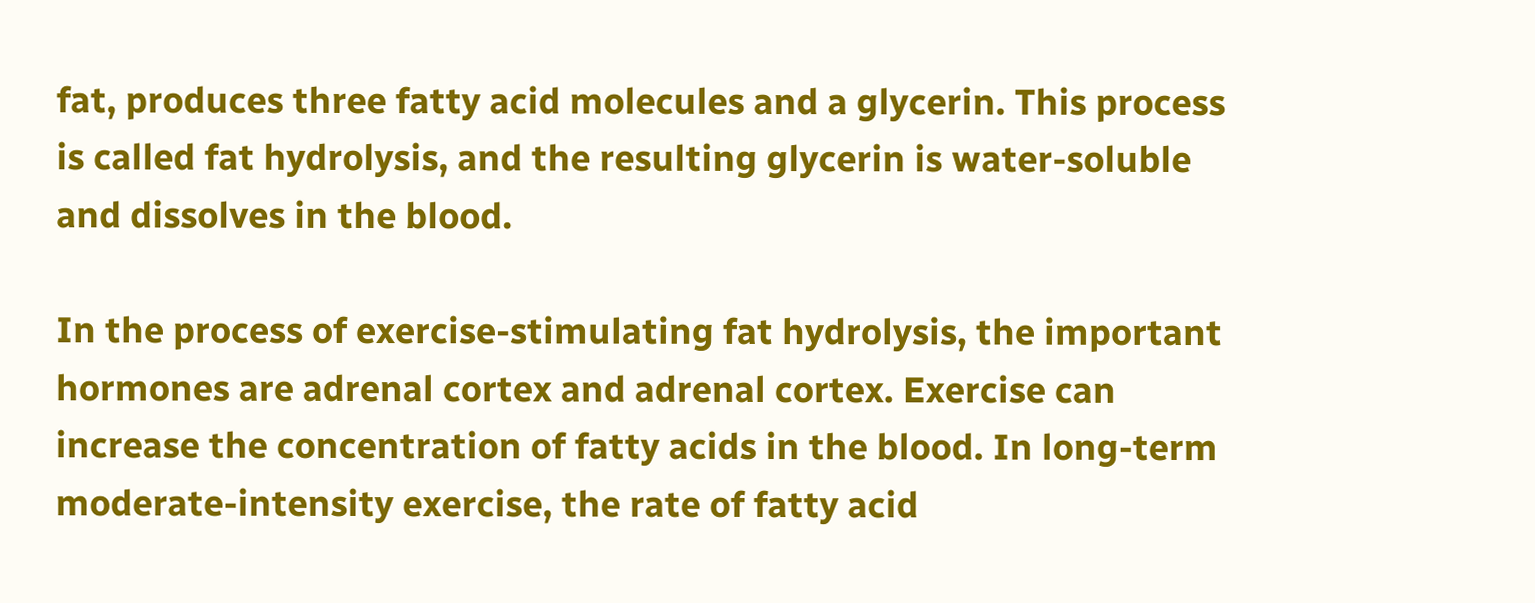fat, produces three fatty acid molecules and a glycerin. This process is called fat hydrolysis, and the resulting glycerin is water-soluble and dissolves in the blood.

In the process of exercise-stimulating fat hydrolysis, the important hormones are adrenal cortex and adrenal cortex. Exercise can increase the concentration of fatty acids in the blood. In long-term moderate-intensity exercise, the rate of fatty acid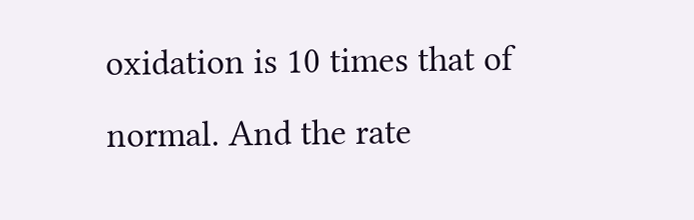oxidation is 10 times that of normal. And the rate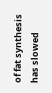of fat synthesis has slowed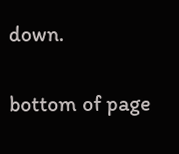down.

bottom of page